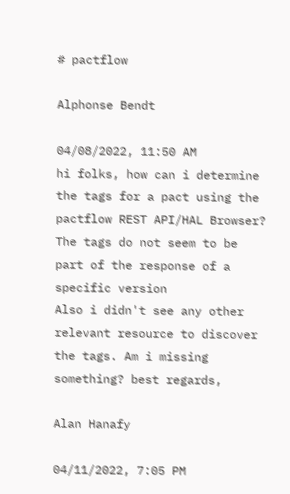# pactflow

Alphonse Bendt

04/08/2022, 11:50 AM
hi folks, how can i determine the tags for a pact using the pactflow REST API/HAL Browser? The tags do not seem to be part of the response of a specific version
Also i didn't see any other relevant resource to discover the tags. Am i missing something? best regards,

Alan Hanafy

04/11/2022, 7:05 PM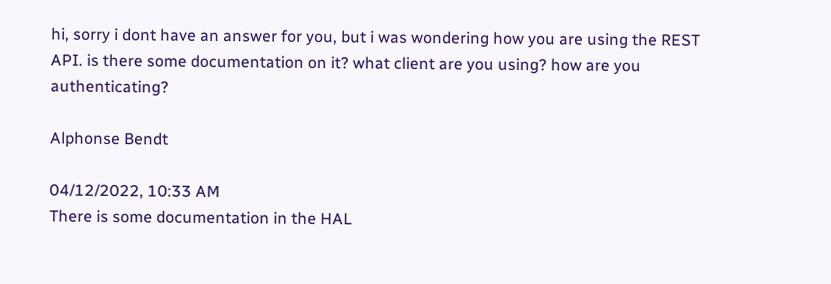hi, sorry i dont have an answer for you, but i was wondering how you are using the REST API. is there some documentation on it? what client are you using? how are you authenticating?

Alphonse Bendt

04/12/2022, 10:33 AM
There is some documentation in the HAL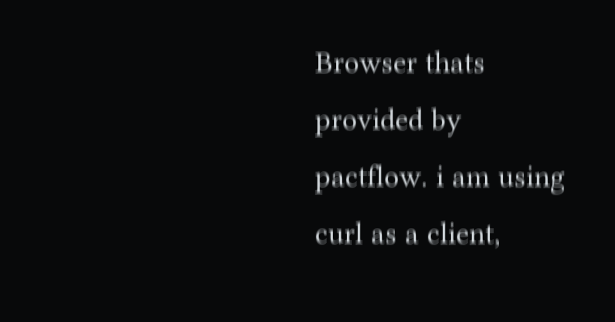Browser thats provided by pactflow. i am using curl as a client,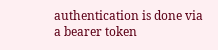authentication is done via a bearer token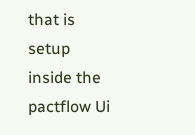that is setup inside the pactflow Ui